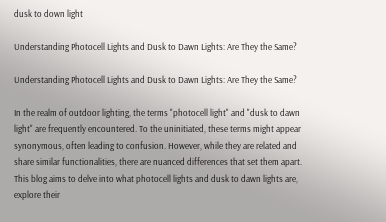dusk to down light

Understanding Photocell Lights and Dusk to Dawn Lights: Are They the Same?

Understanding Photocell Lights and Dusk to Dawn Lights: Are They the Same?

In the realm of outdoor lighting, the terms "photocell light" and "dusk to dawn light" are frequently encountered. To the uninitiated, these terms might appear synonymous, often leading to confusion. However, while they are related and share similar functionalities, there are nuanced differences that set them apart. This blog aims to delve into what photocell lights and dusk to dawn lights are, explore their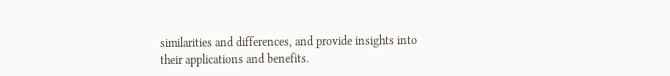similarities and differences, and provide insights into their applications and benefits.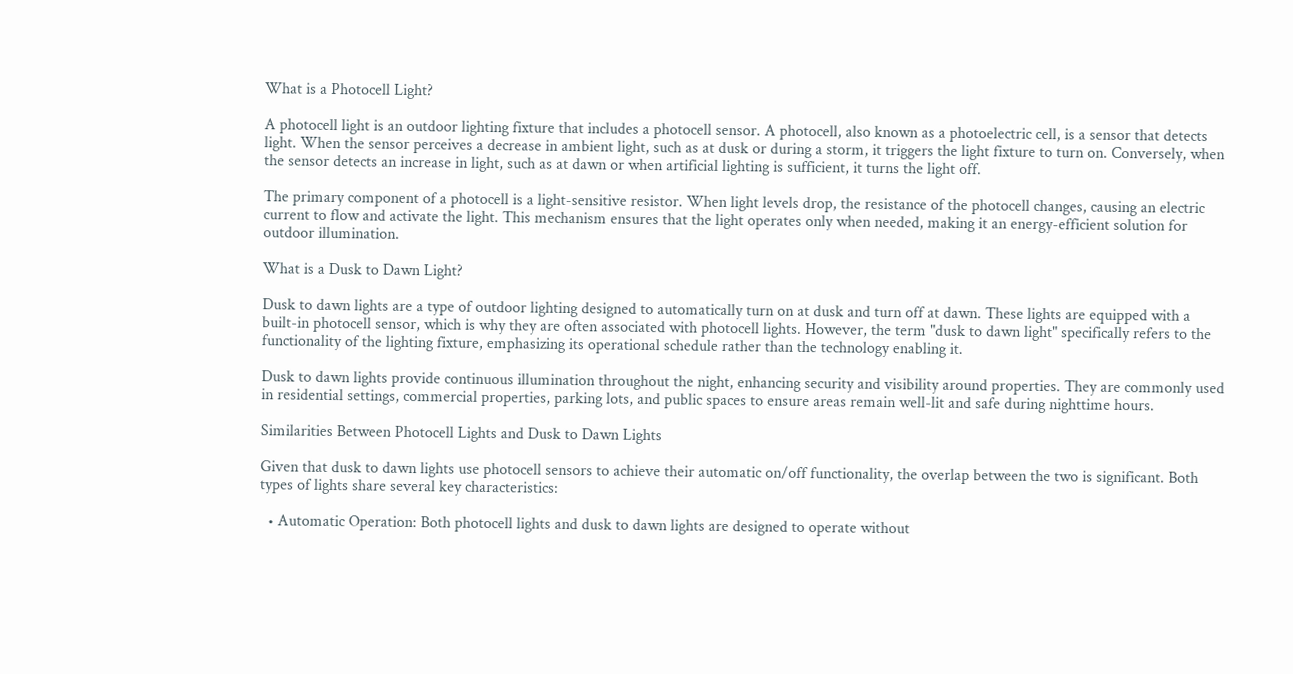What is a Photocell Light?

A photocell light is an outdoor lighting fixture that includes a photocell sensor. A photocell, also known as a photoelectric cell, is a sensor that detects light. When the sensor perceives a decrease in ambient light, such as at dusk or during a storm, it triggers the light fixture to turn on. Conversely, when the sensor detects an increase in light, such as at dawn or when artificial lighting is sufficient, it turns the light off.

The primary component of a photocell is a light-sensitive resistor. When light levels drop, the resistance of the photocell changes, causing an electric current to flow and activate the light. This mechanism ensures that the light operates only when needed, making it an energy-efficient solution for outdoor illumination.

What is a Dusk to Dawn Light?

Dusk to dawn lights are a type of outdoor lighting designed to automatically turn on at dusk and turn off at dawn. These lights are equipped with a built-in photocell sensor, which is why they are often associated with photocell lights. However, the term "dusk to dawn light" specifically refers to the functionality of the lighting fixture, emphasizing its operational schedule rather than the technology enabling it.

Dusk to dawn lights provide continuous illumination throughout the night, enhancing security and visibility around properties. They are commonly used in residential settings, commercial properties, parking lots, and public spaces to ensure areas remain well-lit and safe during nighttime hours.

Similarities Between Photocell Lights and Dusk to Dawn Lights

Given that dusk to dawn lights use photocell sensors to achieve their automatic on/off functionality, the overlap between the two is significant. Both types of lights share several key characteristics:

  • Automatic Operation: Both photocell lights and dusk to dawn lights are designed to operate without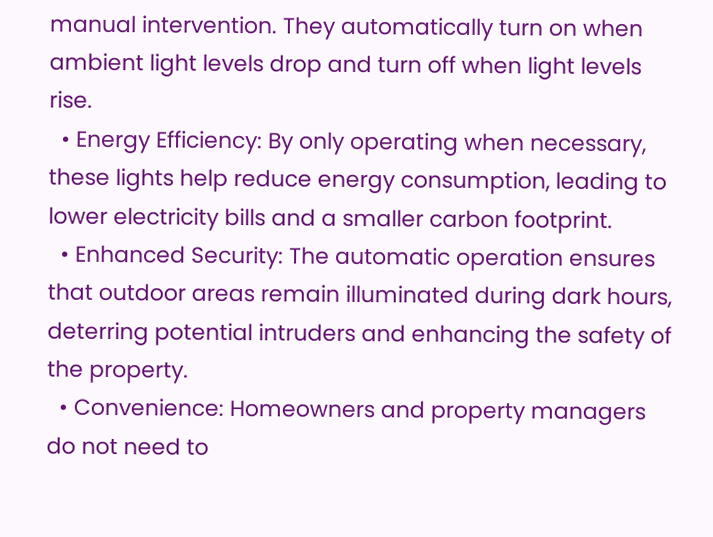manual intervention. They automatically turn on when ambient light levels drop and turn off when light levels rise.
  • Energy Efficiency: By only operating when necessary, these lights help reduce energy consumption, leading to lower electricity bills and a smaller carbon footprint.
  • Enhanced Security: The automatic operation ensures that outdoor areas remain illuminated during dark hours, deterring potential intruders and enhancing the safety of the property.
  • Convenience: Homeowners and property managers do not need to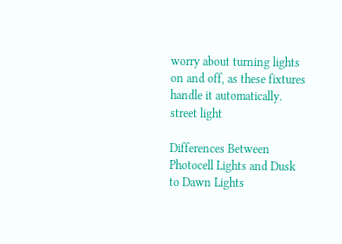worry about turning lights on and off, as these fixtures handle it automatically.
street light

Differences Between Photocell Lights and Dusk to Dawn Lights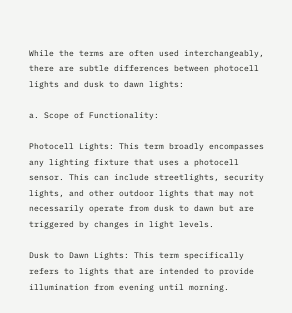While the terms are often used interchangeably, there are subtle differences between photocell lights and dusk to dawn lights:

a. Scope of Functionality:

Photocell Lights: This term broadly encompasses any lighting fixture that uses a photocell sensor. This can include streetlights, security lights, and other outdoor lights that may not necessarily operate from dusk to dawn but are triggered by changes in light levels.

Dusk to Dawn Lights: This term specifically refers to lights that are intended to provide illumination from evening until morning.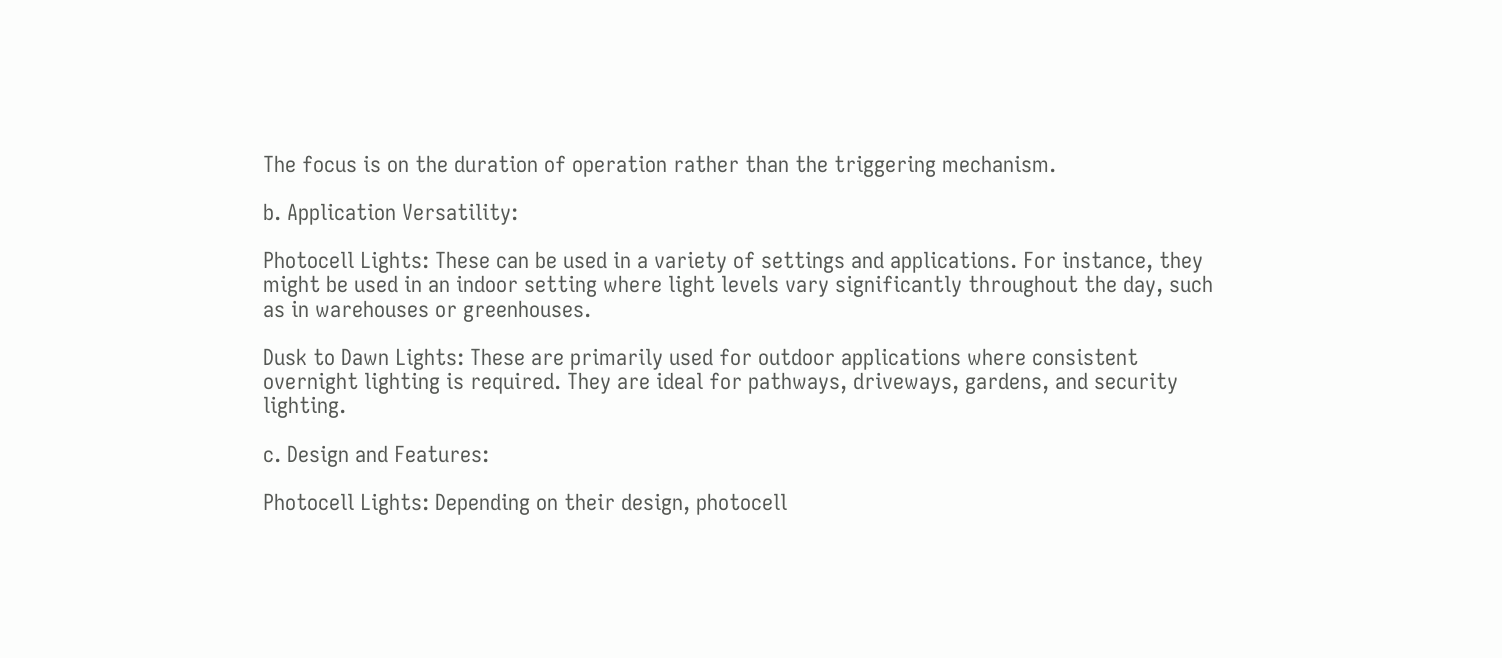The focus is on the duration of operation rather than the triggering mechanism.

b. Application Versatility:

Photocell Lights: These can be used in a variety of settings and applications. For instance, they might be used in an indoor setting where light levels vary significantly throughout the day, such as in warehouses or greenhouses.

Dusk to Dawn Lights: These are primarily used for outdoor applications where consistent overnight lighting is required. They are ideal for pathways, driveways, gardens, and security lighting.

c. Design and Features:

Photocell Lights: Depending on their design, photocell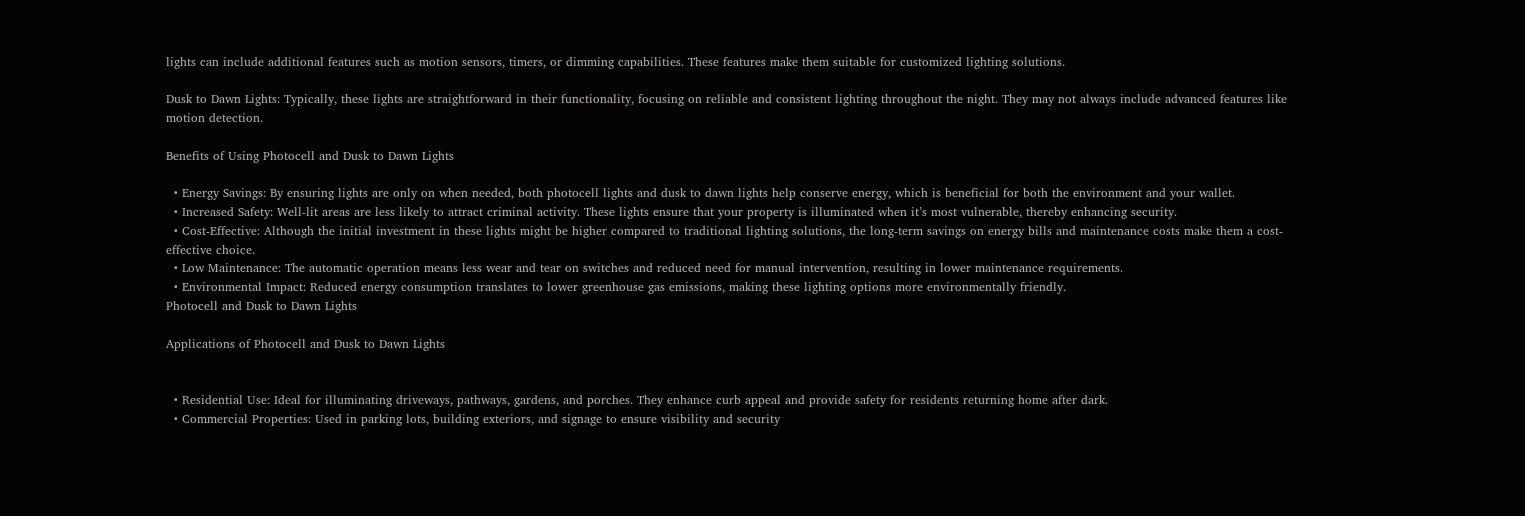lights can include additional features such as motion sensors, timers, or dimming capabilities. These features make them suitable for customized lighting solutions.

Dusk to Dawn Lights: Typically, these lights are straightforward in their functionality, focusing on reliable and consistent lighting throughout the night. They may not always include advanced features like motion detection.

Benefits of Using Photocell and Dusk to Dawn Lights

  • Energy Savings: By ensuring lights are only on when needed, both photocell lights and dusk to dawn lights help conserve energy, which is beneficial for both the environment and your wallet.
  • Increased Safety: Well-lit areas are less likely to attract criminal activity. These lights ensure that your property is illuminated when it’s most vulnerable, thereby enhancing security.
  • Cost-Effective: Although the initial investment in these lights might be higher compared to traditional lighting solutions, the long-term savings on energy bills and maintenance costs make them a cost-effective choice.
  • Low Maintenance: The automatic operation means less wear and tear on switches and reduced need for manual intervention, resulting in lower maintenance requirements.
  • Environmental Impact: Reduced energy consumption translates to lower greenhouse gas emissions, making these lighting options more environmentally friendly.
Photocell and Dusk to Dawn Lights

Applications of Photocell and Dusk to Dawn Lights


  • Residential Use: Ideal for illuminating driveways, pathways, gardens, and porches. They enhance curb appeal and provide safety for residents returning home after dark.
  • Commercial Properties: Used in parking lots, building exteriors, and signage to ensure visibility and security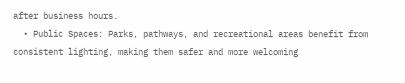after business hours.
  • Public Spaces: Parks, pathways, and recreational areas benefit from consistent lighting, making them safer and more welcoming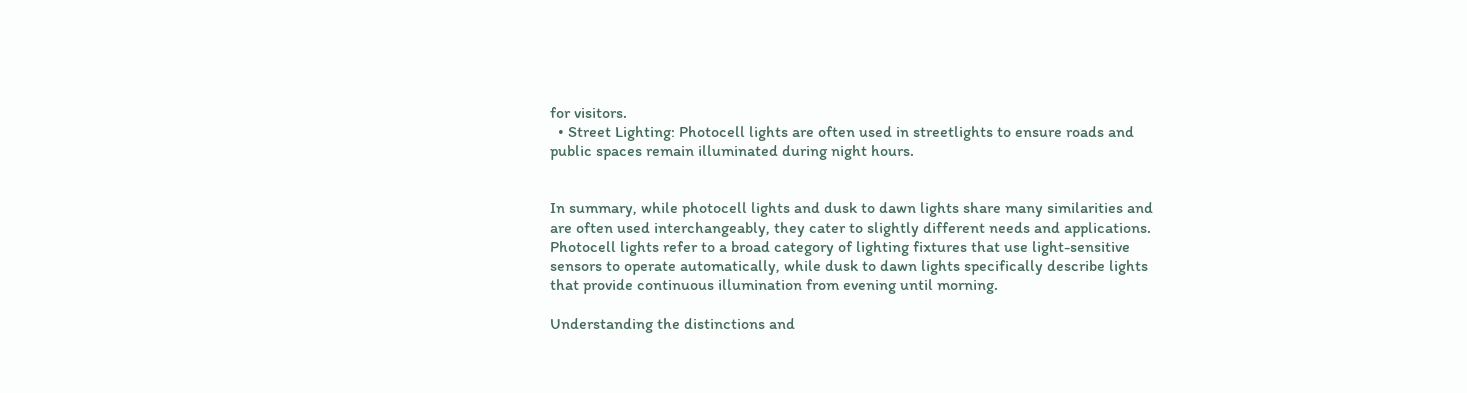for visitors.
  • Street Lighting: Photocell lights are often used in streetlights to ensure roads and public spaces remain illuminated during night hours.


In summary, while photocell lights and dusk to dawn lights share many similarities and are often used interchangeably, they cater to slightly different needs and applications. Photocell lights refer to a broad category of lighting fixtures that use light-sensitive sensors to operate automatically, while dusk to dawn lights specifically describe lights that provide continuous illumination from evening until morning.

Understanding the distinctions and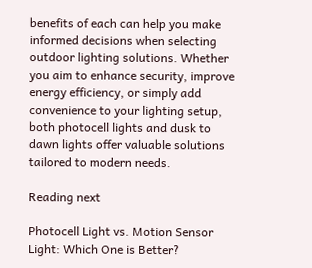benefits of each can help you make informed decisions when selecting outdoor lighting solutions. Whether you aim to enhance security, improve energy efficiency, or simply add convenience to your lighting setup, both photocell lights and dusk to dawn lights offer valuable solutions tailored to modern needs.

Reading next

Photocell Light vs. Motion Sensor Light: Which One is Better?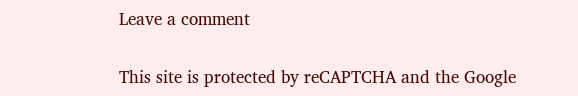Leave a comment

This site is protected by reCAPTCHA and the Google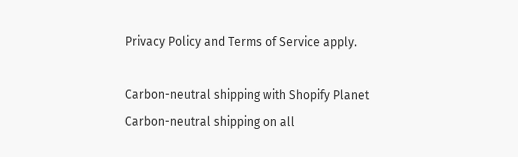Privacy Policy and Terms of Service apply.

Carbon-neutral shipping with Shopify Planet
Carbon-neutral shipping on all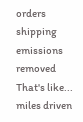orders
shipping emissions removed
That's like...
miles driven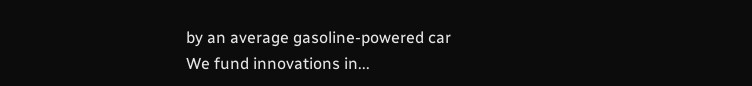by an average gasoline-powered car
We fund innovations in...